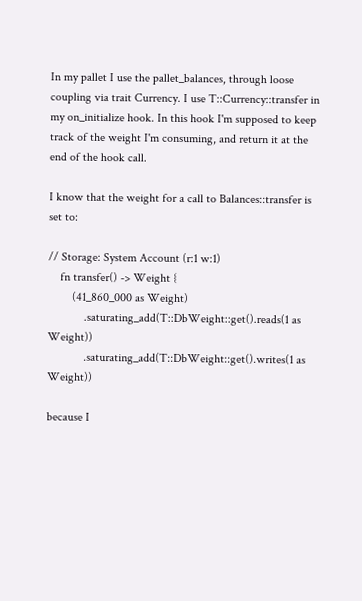In my pallet I use the pallet_balances, through loose coupling via trait Currency. I use T::Currency::transfer in my on_initialize hook. In this hook I'm supposed to keep track of the weight I'm consuming, and return it at the end of the hook call.

I know that the weight for a call to Balances::transfer is set to:

// Storage: System Account (r:1 w:1)
    fn transfer() -> Weight {
        (41_860_000 as Weight)
            .saturating_add(T::DbWeight::get().reads(1 as Weight))
            .saturating_add(T::DbWeight::get().writes(1 as Weight))

because I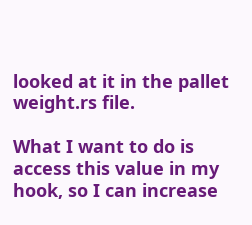looked at it in the pallet weight.rs file.

What I want to do is access this value in my hook, so I can increase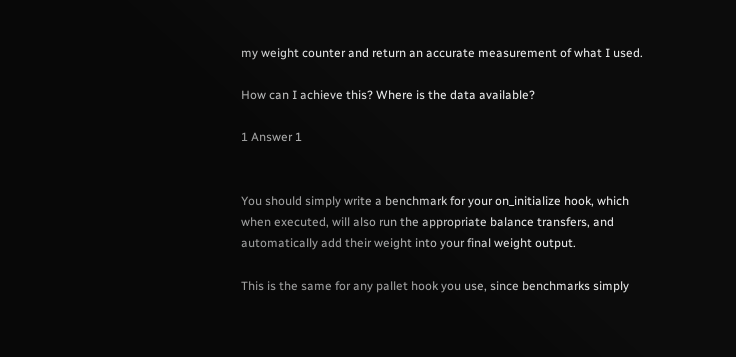my weight counter and return an accurate measurement of what I used.

How can I achieve this? Where is the data available?

1 Answer 1


You should simply write a benchmark for your on_initialize hook, which when executed, will also run the appropriate balance transfers, and automatically add their weight into your final weight output.

This is the same for any pallet hook you use, since benchmarks simply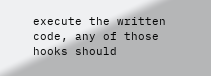execute the written code, any of those hooks should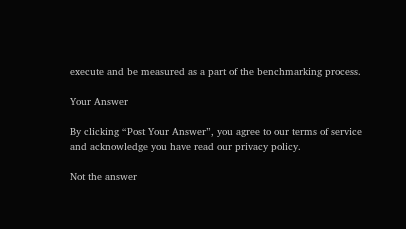execute and be measured as a part of the benchmarking process.

Your Answer

By clicking “Post Your Answer”, you agree to our terms of service and acknowledge you have read our privacy policy.

Not the answer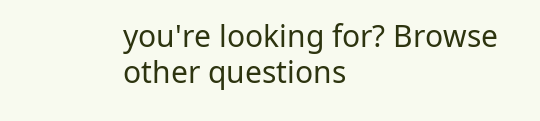you're looking for? Browse other questions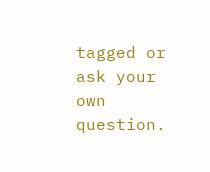tagged or ask your own question.